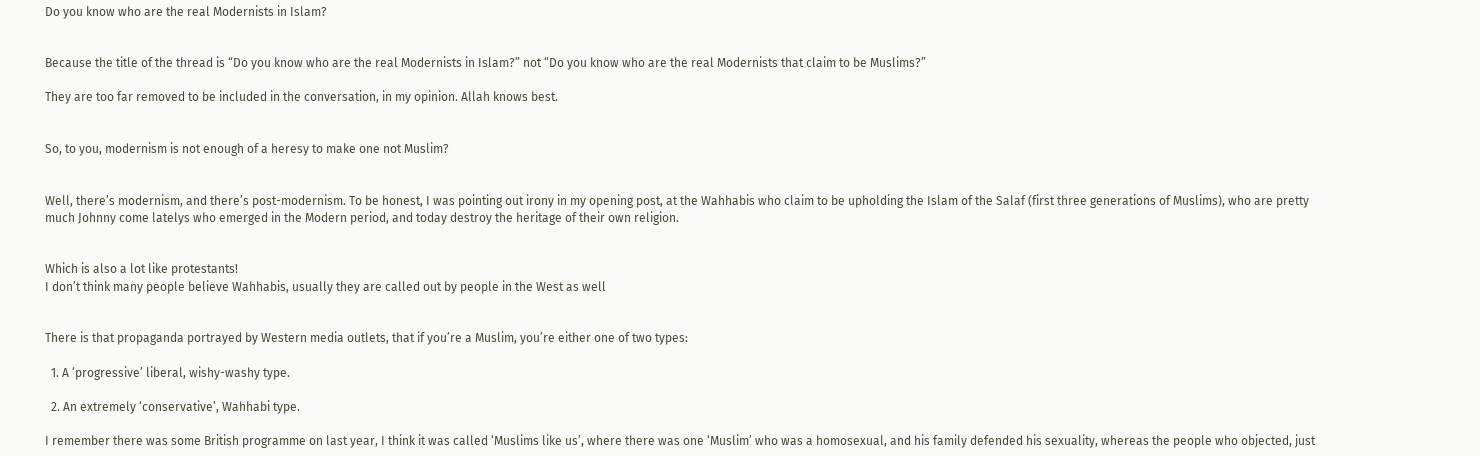Do you know who are the real Modernists in Islam?


Because the title of the thread is “Do you know who are the real Modernists in Islam?” not “Do you know who are the real Modernists that claim to be Muslims?”

They are too far removed to be included in the conversation, in my opinion. Allah knows best.


So, to you, modernism is not enough of a heresy to make one not Muslim?


Well, there’s modernism, and there’s post-modernism. To be honest, I was pointing out irony in my opening post, at the Wahhabis who claim to be upholding the Islam of the Salaf (first three generations of Muslims), who are pretty much Johnny come latelys who emerged in the Modern period, and today destroy the heritage of their own religion.


Which is also a lot like protestants!
I don’t think many people believe Wahhabis, usually they are called out by people in the West as well


There is that propaganda portrayed by Western media outlets, that if you’re a Muslim, you’re either one of two types:

  1. A ‘progressive’ liberal, wishy-washy type.

  2. An extremely ‘conservative’, Wahhabi type.

I remember there was some British programme on last year, I think it was called ‘Muslims like us’, where there was one ‘Muslim’ who was a homosexual, and his family defended his sexuality, whereas the people who objected, just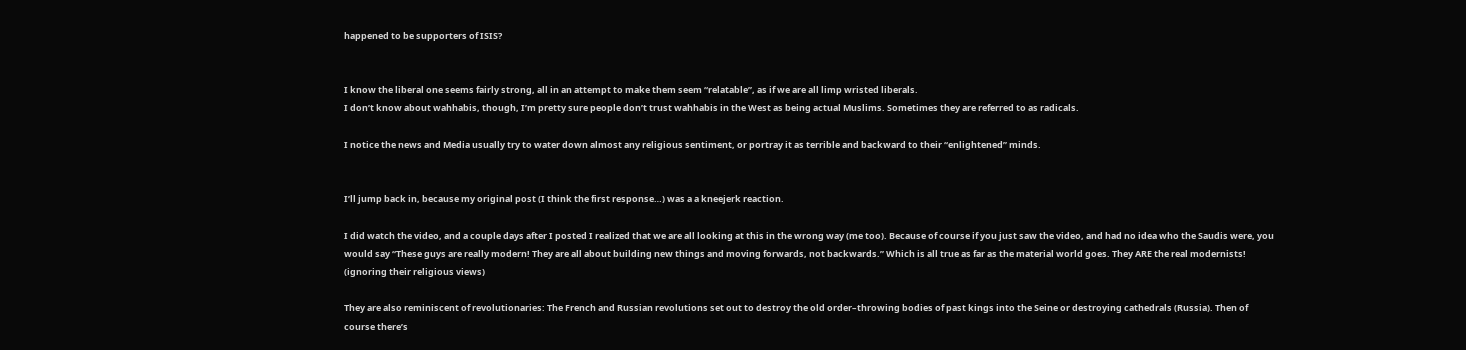happened to be supporters of ISIS?


I know the liberal one seems fairly strong, all in an attempt to make them seem “relatable”, as if we are all limp wristed liberals.
I don’t know about wahhabis, though, I’m pretty sure people don’t trust wahhabis in the West as being actual Muslims. Sometimes they are referred to as radicals.

I notice the news and Media usually try to water down almost any religious sentiment, or portray it as terrible and backward to their “enlightened” minds.


I’ll jump back in, because my original post (I think the first response…) was a a kneejerk reaction.

I did watch the video, and a couple days after I posted I realized that we are all looking at this in the wrong way (me too). Because of course if you just saw the video, and had no idea who the Saudis were, you would say “These guys are really modern! They are all about building new things and moving forwards, not backwards.” Which is all true as far as the material world goes. They ARE the real modernists! (ignoring their religious views)

They are also reminiscent of revolutionaries: The French and Russian revolutions set out to destroy the old order–throwing bodies of past kings into the Seine or destroying cathedrals (Russia). Then of course there’s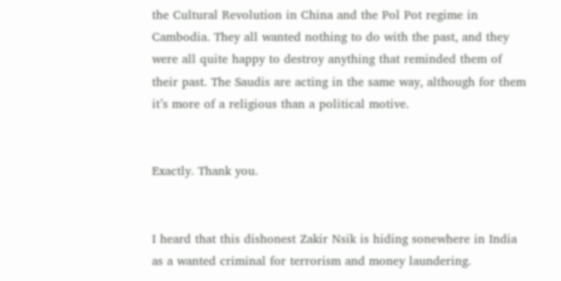the Cultural Revolution in China and the Pol Pot regime in Cambodia. They all wanted nothing to do with the past, and they were all quite happy to destroy anything that reminded them of their past. The Saudis are acting in the same way, although for them it’s more of a religious than a political motive.


Exactly. Thank you.


I heard that this dishonest Zakir Nsik is hiding sonewhere in India as a wanted criminal for terrorism and money laundering.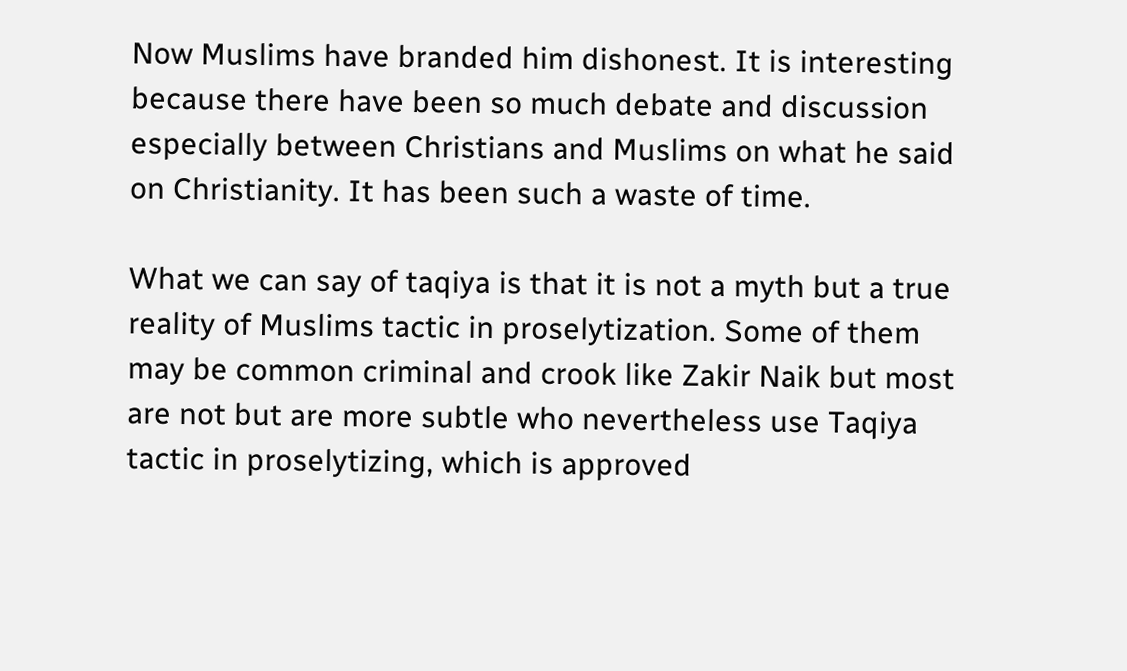Now Muslims have branded him dishonest. It is interesting because there have been so much debate and discussion especially between Christians and Muslims on what he said on Christianity. It has been such a waste of time.

What we can say of taqiya is that it is not a myth but a true reality of Muslims tactic in proselytization. Some of them may be common criminal and crook like Zakir Naik but most are not but are more subtle who nevertheless use Taqiya tactic in proselytizing, which is approved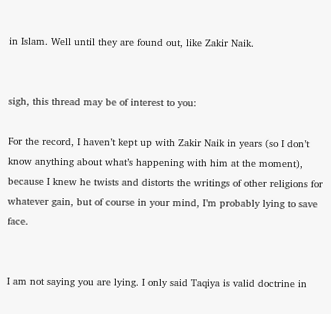in Islam. Well until they are found out, like Zakir Naik.


sigh, this thread may be of interest to you:

For the record, I haven’t kept up with Zakir Naik in years (so I don’t know anything about what’s happening with him at the moment), because I knew he twists and distorts the writings of other religions for whatever gain, but of course in your mind, I’m probably lying to save face.


I am not saying you are lying. I only said Taqiya is valid doctrine in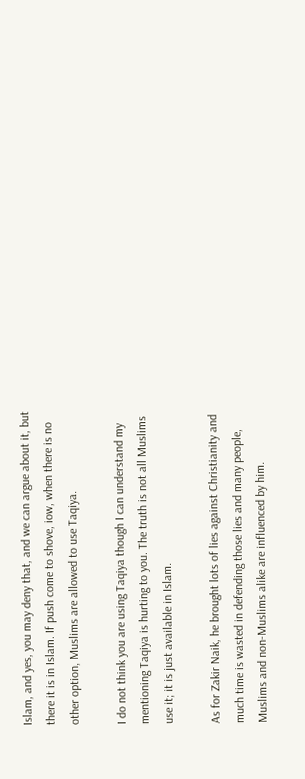Islam, and yes, you may deny that, and we can argue about it, but there it is in Islam. If push come to shove, iow, when there is no other option, Muslims are allowed to use Taqiya.

I do not think you are using Taqiya though I can understand my mentioning Taqiya is hurting to you. The truth is not all Muslims use it; it is just available in Islam.

As for Zakir Naik, he brought lots of lies against Christianity and much time is wasted in defending those lies and many people, Muslims and non-Muslims alike are influenced by him.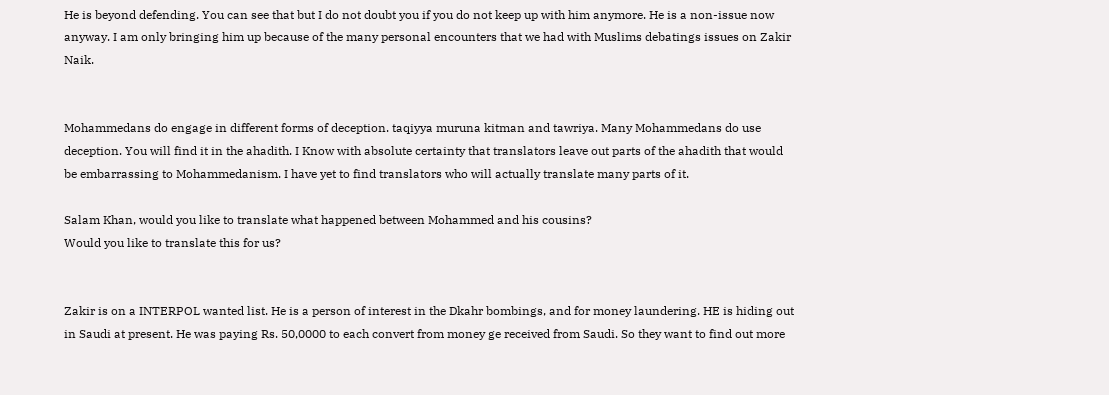He is beyond defending. You can see that but I do not doubt you if you do not keep up with him anymore. He is a non-issue now anyway. I am only bringing him up because of the many personal encounters that we had with Muslims debatings issues on Zakir Naik.


Mohammedans do engage in different forms of deception. taqiyya muruna kitman and tawriya. Many Mohammedans do use deception. You will find it in the ahadith. I Know with absolute certainty that translators leave out parts of the ahadith that would be embarrassing to Mohammedanism. I have yet to find translators who will actually translate many parts of it.

Salam Khan, would you like to translate what happened between Mohammed and his cousins?
Would you like to translate this for us?


Zakir is on a INTERPOL wanted list. He is a person of interest in the Dkahr bombings, and for money laundering. HE is hiding out in Saudi at present. He was paying Rs. 50,0000 to each convert from money ge received from Saudi. So they want to find out more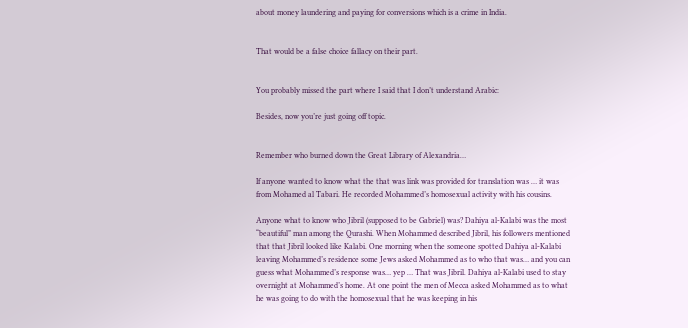about money laundering and paying for conversions which is a crime in India.


That would be a false choice fallacy on their part.


You probably missed the part where I said that I don’t understand Arabic:

Besides, now you’re just going off topic.


Remember who burned down the Great Library of Alexandria…

If anyone wanted to know what the that was link was provided for translation was … it was from Mohamed al Tabari. He recorded Mohammed’s homosexual activity with his cousins.

Anyone what to know who Jibril (supposed to be Gabriel) was? Dahiya al-Kalabi was the most “beautiful” man among the Qurashi. When Mohammed described Jibril, his followers mentioned that that Jibril looked like Kalabi. One morning when the someone spotted Dahiya al-Kalabi leaving Mohammed’s residence some Jews asked Mohammed as to who that was… and you can guess what Mohammed’s response was… yep … That was Jibril. Dahiya al-Kalabi used to stay overnight at Mohammed’s home. At one point the men of Mecca asked Mohammed as to what he was going to do with the homosexual that he was keeping in his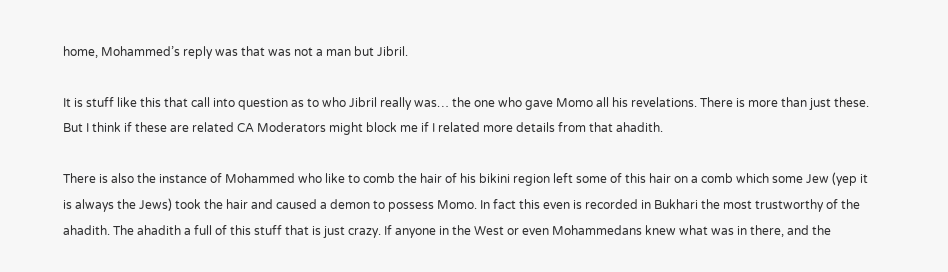home, Mohammed’s reply was that was not a man but Jibril.

It is stuff like this that call into question as to who Jibril really was… the one who gave Momo all his revelations. There is more than just these. But I think if these are related CA Moderators might block me if I related more details from that ahadith.

There is also the instance of Mohammed who like to comb the hair of his bikini region left some of this hair on a comb which some Jew (yep it is always the Jews) took the hair and caused a demon to possess Momo. In fact this even is recorded in Bukhari the most trustworthy of the ahadith. The ahadith a full of this stuff that is just crazy. If anyone in the West or even Mohammedans knew what was in there, and the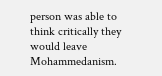person was able to think critically they would leave Mohammedanism.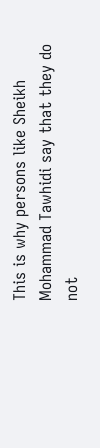This is why persons like Sheikh Mohammad Tawhidi say that they do not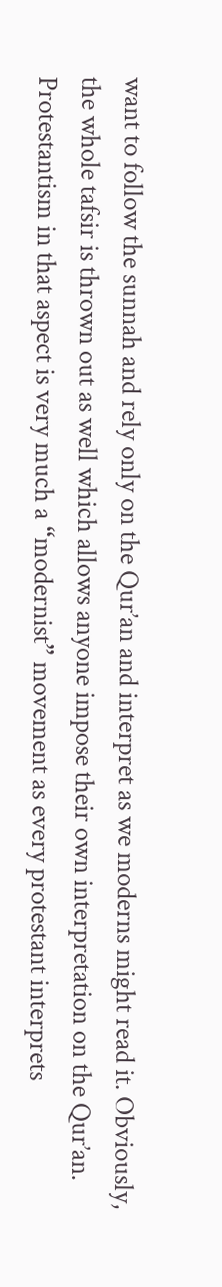want to follow the sunnah and rely only on the Qur’an and interpret as we moderns might read it. Obviously, the whole tafsir is thrown out as well which allows anyone impose their own interpretation on the Qur’an. Protestantism in that aspect is very much a “modernist” movement as every protestant interprets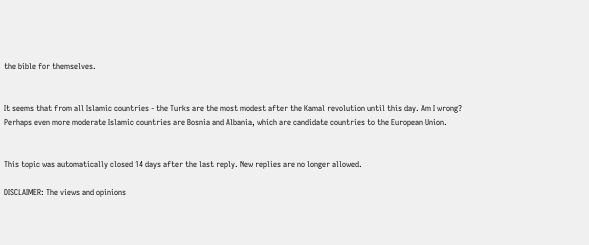the bible for themselves.


It seems that from all Islamic countries - the Turks are the most modest after the Kamal revolution until this day. Am I wrong?
Perhaps even more moderate Islamic countries are Bosnia and Albania, which are candidate countries to the European Union.


This topic was automatically closed 14 days after the last reply. New replies are no longer allowed.

DISCLAIMER: The views and opinions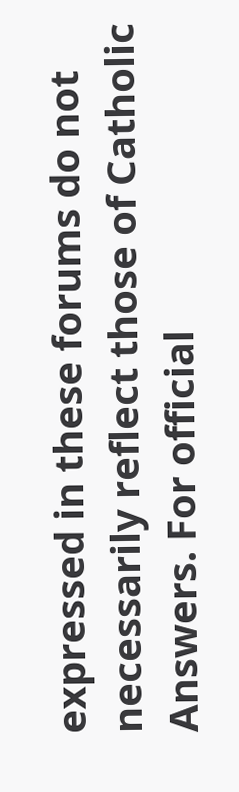expressed in these forums do not necessarily reflect those of Catholic Answers. For official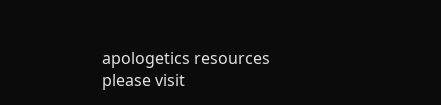apologetics resources please visit